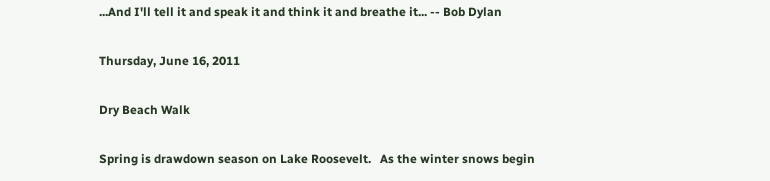...And I'll tell it and speak it and think it and breathe it... -- Bob Dylan

Thursday, June 16, 2011

Dry Beach Walk

Spring is drawdown season on Lake Roosevelt.   As the winter snows begin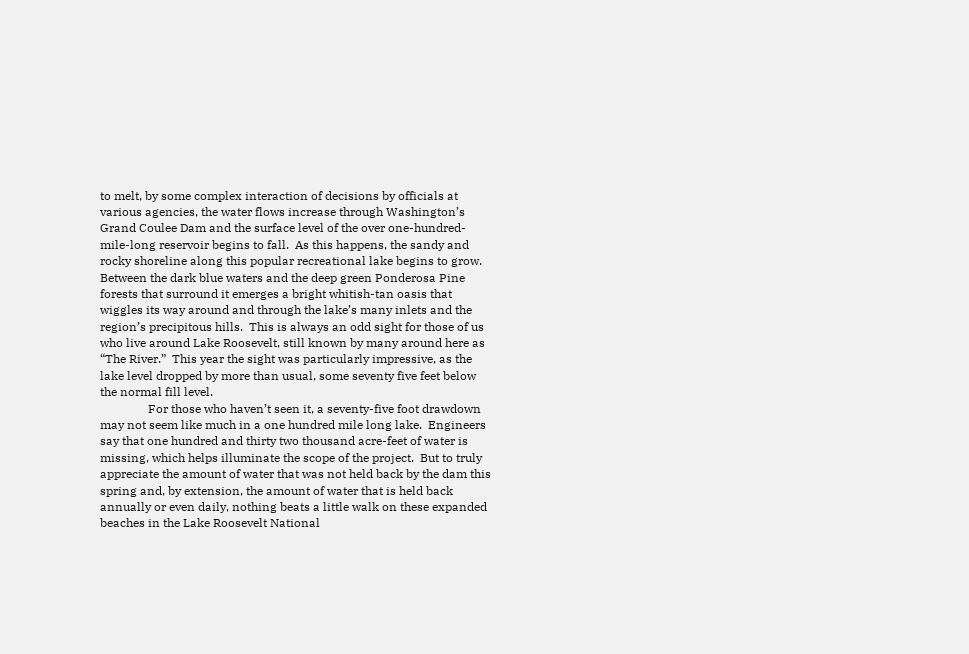to melt, by some complex interaction of decisions by officials at various agencies, the water flows increase through Washington’s Grand Coulee Dam and the surface level of the over one-hundred-mile-long reservoir begins to fall.  As this happens, the sandy and rocky shoreline along this popular recreational lake begins to grow.  Between the dark blue waters and the deep green Ponderosa Pine forests that surround it emerges a bright whitish-tan oasis that wiggles its way around and through the lake’s many inlets and the region’s precipitous hills.  This is always an odd sight for those of us who live around Lake Roosevelt, still known by many around here as “The River.”  This year the sight was particularly impressive, as the lake level dropped by more than usual, some seventy five feet below the normal fill level.
                For those who haven’t seen it, a seventy-five foot drawdown may not seem like much in a one hundred mile long lake.  Engineers say that one hundred and thirty two thousand acre-feet of water is missing, which helps illuminate the scope of the project.  But to truly appreciate the amount of water that was not held back by the dam this spring and, by extension, the amount of water that is held back annually or even daily, nothing beats a little walk on these expanded beaches in the Lake Roosevelt National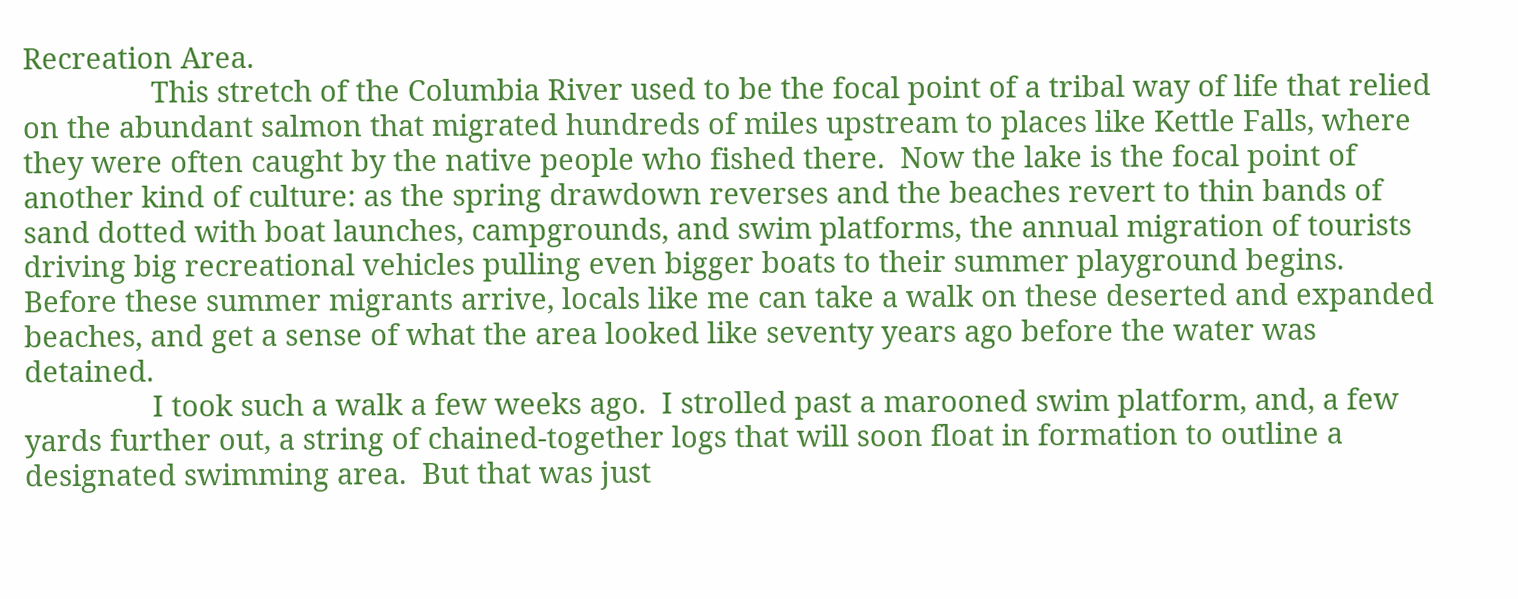Recreation Area.
                This stretch of the Columbia River used to be the focal point of a tribal way of life that relied on the abundant salmon that migrated hundreds of miles upstream to places like Kettle Falls, where they were often caught by the native people who fished there.  Now the lake is the focal point of another kind of culture: as the spring drawdown reverses and the beaches revert to thin bands of sand dotted with boat launches, campgrounds, and swim platforms, the annual migration of tourists driving big recreational vehicles pulling even bigger boats to their summer playground begins.  Before these summer migrants arrive, locals like me can take a walk on these deserted and expanded beaches, and get a sense of what the area looked like seventy years ago before the water was detained.
                I took such a walk a few weeks ago.  I strolled past a marooned swim platform, and, a few yards further out, a string of chained-together logs that will soon float in formation to outline a designated swimming area.  But that was just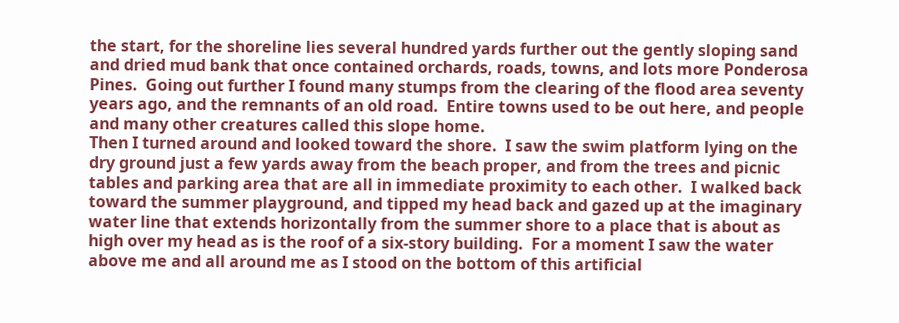the start, for the shoreline lies several hundred yards further out the gently sloping sand and dried mud bank that once contained orchards, roads, towns, and lots more Ponderosa Pines.  Going out further I found many stumps from the clearing of the flood area seventy years ago, and the remnants of an old road.  Entire towns used to be out here, and people and many other creatures called this slope home.
Then I turned around and looked toward the shore.  I saw the swim platform lying on the dry ground just a few yards away from the beach proper, and from the trees and picnic tables and parking area that are all in immediate proximity to each other.  I walked back toward the summer playground, and tipped my head back and gazed up at the imaginary water line that extends horizontally from the summer shore to a place that is about as high over my head as is the roof of a six-story building.  For a moment I saw the water above me and all around me as I stood on the bottom of this artificial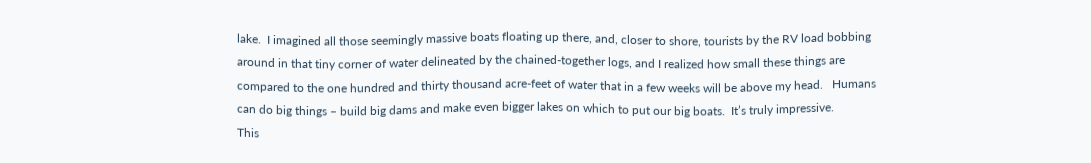lake.  I imagined all those seemingly massive boats floating up there, and, closer to shore, tourists by the RV load bobbing around in that tiny corner of water delineated by the chained-together logs, and I realized how small these things are compared to the one hundred and thirty thousand acre-feet of water that in a few weeks will be above my head.   Humans can do big things – build big dams and make even bigger lakes on which to put our big boats.  It’s truly impressive.
This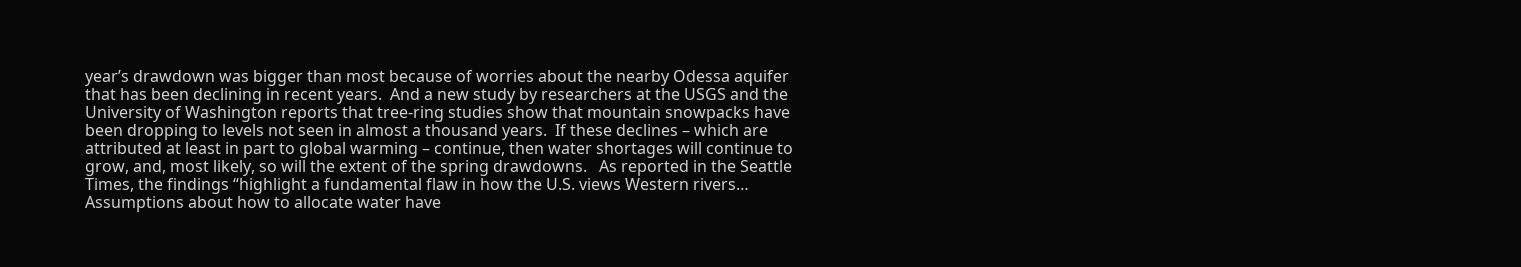year’s drawdown was bigger than most because of worries about the nearby Odessa aquifer that has been declining in recent years.  And a new study by researchers at the USGS and the University of Washington reports that tree-ring studies show that mountain snowpacks have been dropping to levels not seen in almost a thousand years.  If these declines – which are attributed at least in part to global warming – continue, then water shortages will continue to grow, and, most likely, so will the extent of the spring drawdowns.   As reported in the Seattle Times, the findings “highlight a fundamental flaw in how the U.S. views Western rivers… Assumptions about how to allocate water have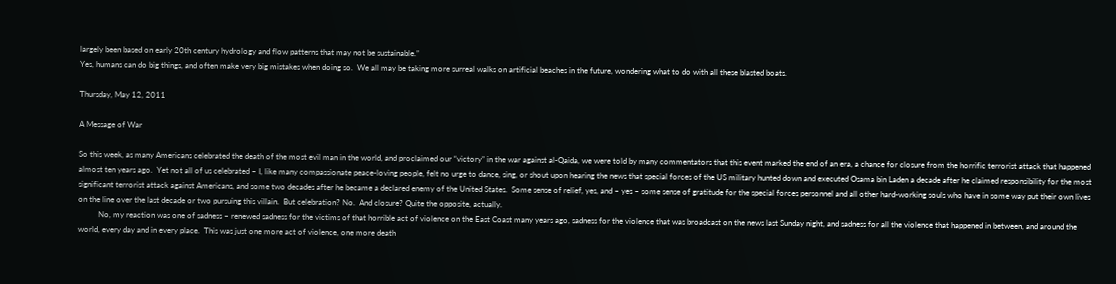largely been based on early 20th century hydrology and flow patterns that may not be sustainable.”
Yes, humans can do big things, and often make very big mistakes when doing so.  We all may be taking more surreal walks on artificial beaches in the future, wondering what to do with all these blasted boats.

Thursday, May 12, 2011

A Message of War

So this week, as many Americans celebrated the death of the most evil man in the world, and proclaimed our “victory” in the war against al-Qaida, we were told by many commentators that this event marked the end of an era, a chance for closure from the horrific terrorist attack that happened almost ten years ago.  Yet not all of us celebrated – I, like many compassionate peace-loving people, felt no urge to dance, sing, or shout upon hearing the news that special forces of the US military hunted down and executed Osama bin Laden a decade after he claimed responsibility for the most significant terrorist attack against Americans, and some two decades after he became a declared enemy of the United States.  Some sense of relief, yes, and – yes – some sense of gratitude for the special forces personnel and all other hard-working souls who have in some way put their own lives on the line over the last decade or two pursuing this villain.  But celebration? No.  And closure? Quite the opposite, actually.
          No, my reaction was one of sadness – renewed sadness for the victims of that horrible act of violence on the East Coast many years ago, sadness for the violence that was broadcast on the news last Sunday night, and sadness for all the violence that happened in between, and around the world, every day and in every place.  This was just one more act of violence, one more death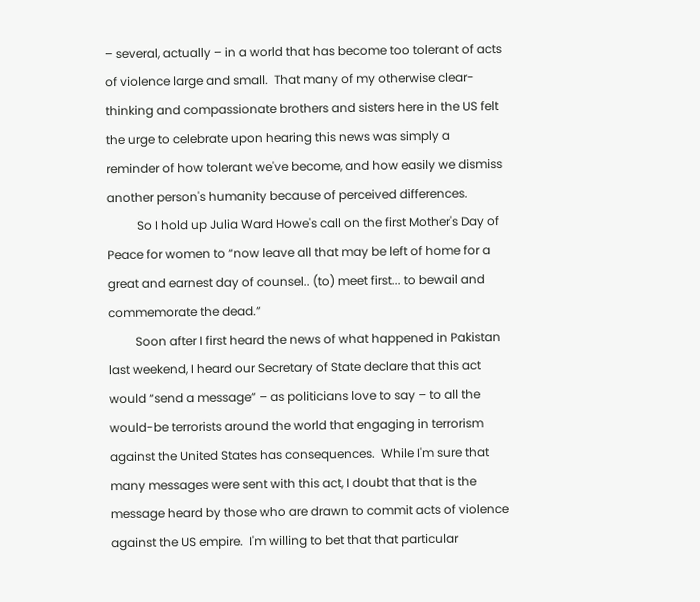– several, actually – in a world that has become too tolerant of acts of violence large and small.  That many of my otherwise clear-thinking and compassionate brothers and sisters here in the US felt the urge to celebrate upon hearing this news was simply a reminder of how tolerant we've become, and how easily we dismiss another person's humanity because of perceived differences.
          So I hold up Julia Ward Howe's call on the first Mother's Day of Peace for women to “now leave all that may be left of home for a great and earnest day of counsel.. (to) meet first... to bewail and commemorate the dead.”
         Soon after I first heard the news of what happened in Pakistan last weekend, I heard our Secretary of State declare that this act would “send a message” – as politicians love to say – to all the would-be terrorists around the world that engaging in terrorism against the United States has consequences.  While I'm sure that many messages were sent with this act, I doubt that that is the message heard by those who are drawn to commit acts of violence against the US empire.  I'm willing to bet that that particular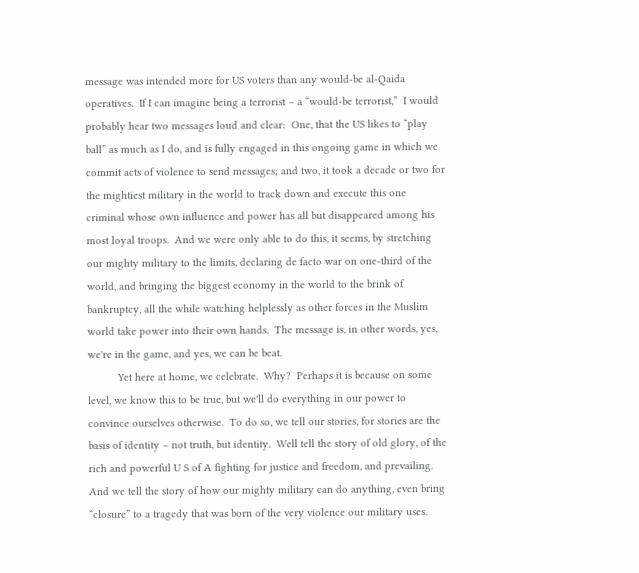message was intended more for US voters than any would-be al-Qaida operatives.  If I can imagine being a terrorist – a “would-be terrorist,”  I would probably hear two messages loud and clear:  One, that the US likes to “play ball” as much as I do, and is fully engaged in this ongoing game in which we commit acts of violence to send messages; and two, it took a decade or two for the mightiest military in the world to track down and execute this one criminal whose own influence and power has all but disappeared among his most loyal troops.  And we were only able to do this, it seems, by stretching our mighty military to the limits, declaring de facto war on one-third of the world, and bringing the biggest economy in the world to the brink of bankruptcy, all the while watching helplessly as other forces in the Muslim world take power into their own hands.  The message is, in other words, yes, we're in the game, and yes, we can be beat.
          Yet here at home, we celebrate.  Why?  Perhaps it is because on some level, we know this to be true, but we'll do everything in our power to convince ourselves otherwise.  To do so, we tell our stories, for stories are the basis of identity – not truth, but identity.  Well tell the story of old glory, of the rich and powerful U S of A fighting for justice and freedom, and prevailing.  And we tell the story of how our mighty military can do anything, even bring “closure” to a tragedy that was born of the very violence our military uses.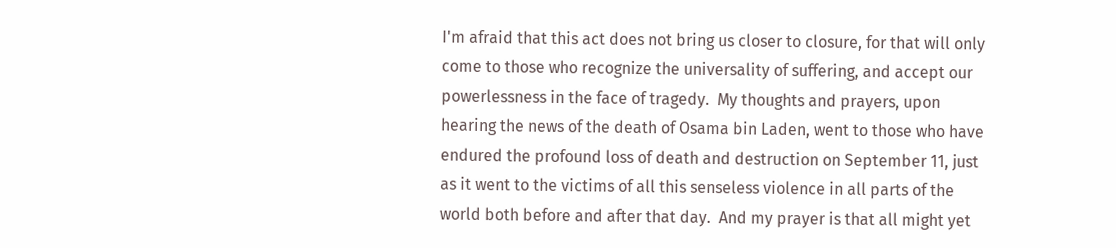I'm afraid that this act does not bring us closer to closure, for that will only come to those who recognize the universality of suffering, and accept our powerlessness in the face of tragedy.  My thoughts and prayers, upon hearing the news of the death of Osama bin Laden, went to those who have endured the profound loss of death and destruction on September 11, just as it went to the victims of all this senseless violence in all parts of the world both before and after that day.  And my prayer is that all might yet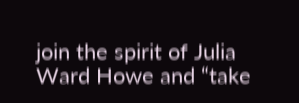join the spirit of Julia Ward Howe and “take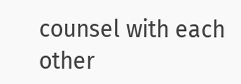counsel with each other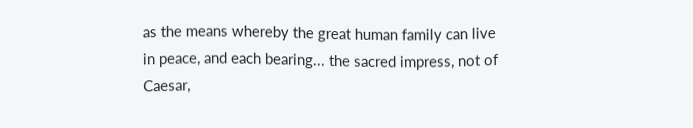as the means whereby the great human family can live in peace, and each bearing... the sacred impress, not of Caesar,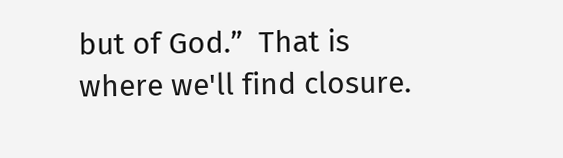but of God.”  That is where we'll find closure.